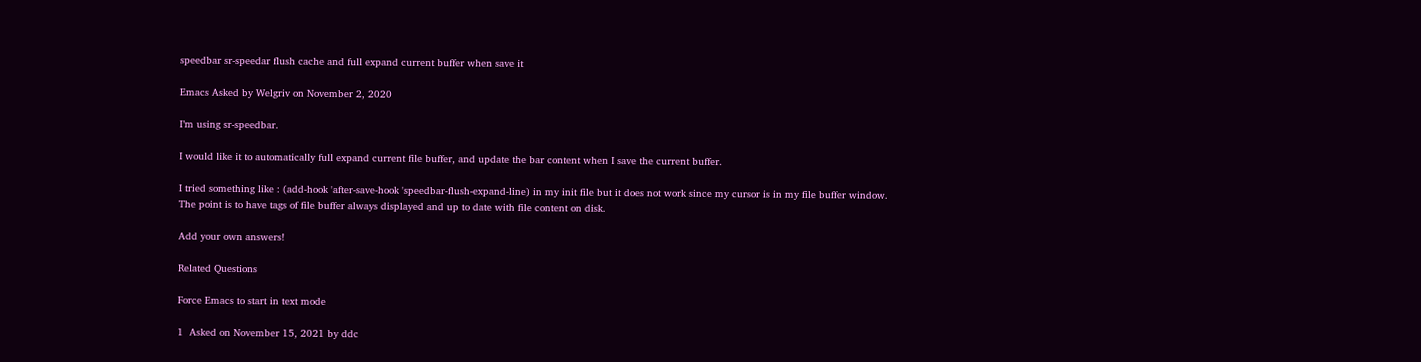speedbar sr-speedar flush cache and full expand current buffer when save it

Emacs Asked by Welgriv on November 2, 2020

I’m using sr-speedbar.

I would like it to automatically full expand current file buffer, and update the bar content when I save the current buffer.

I tried something like : (add-hook 'after-save-hook 'speedbar-flush-expand-line) in my init file but it does not work since my cursor is in my file buffer window.
The point is to have tags of file buffer always displayed and up to date with file content on disk.

Add your own answers!

Related Questions

Force Emacs to start in text mode

1  Asked on November 15, 2021 by ddc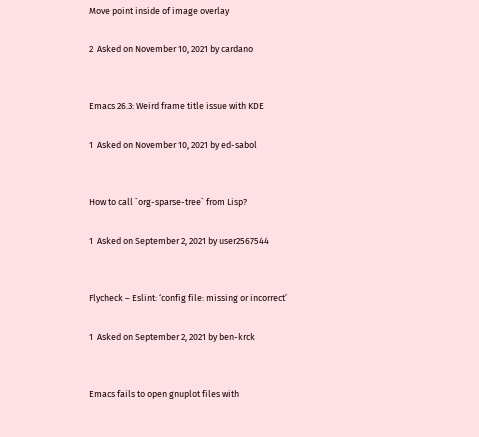Move point inside of image overlay

2  Asked on November 10, 2021 by cardano


Emacs 26.3: Weird frame title issue with KDE

1  Asked on November 10, 2021 by ed-sabol


How to call `org-sparse-tree` from Lisp?

1  Asked on September 2, 2021 by user2567544


Flycheck – Eslint: ‘config file: missing or incorrect’

1  Asked on September 2, 2021 by ben-krck


Emacs fails to open gnuplot files with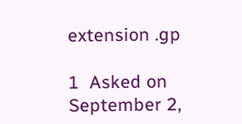extension .gp

1  Asked on September 2,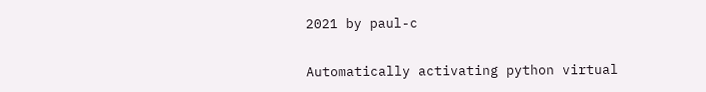2021 by paul-c


Automatically activating python virtual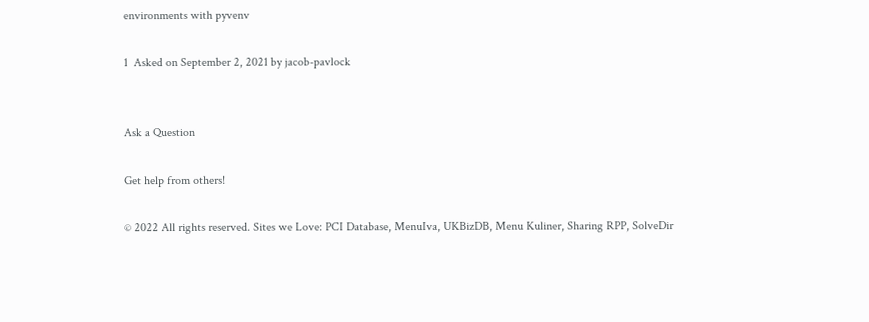environments with pyvenv

1  Asked on September 2, 2021 by jacob-pavlock


Ask a Question

Get help from others!

© 2022 All rights reserved. Sites we Love: PCI Database, MenuIva, UKBizDB, Menu Kuliner, Sharing RPP, SolveDir